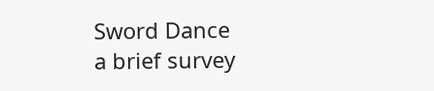Sword Dance
a brief survey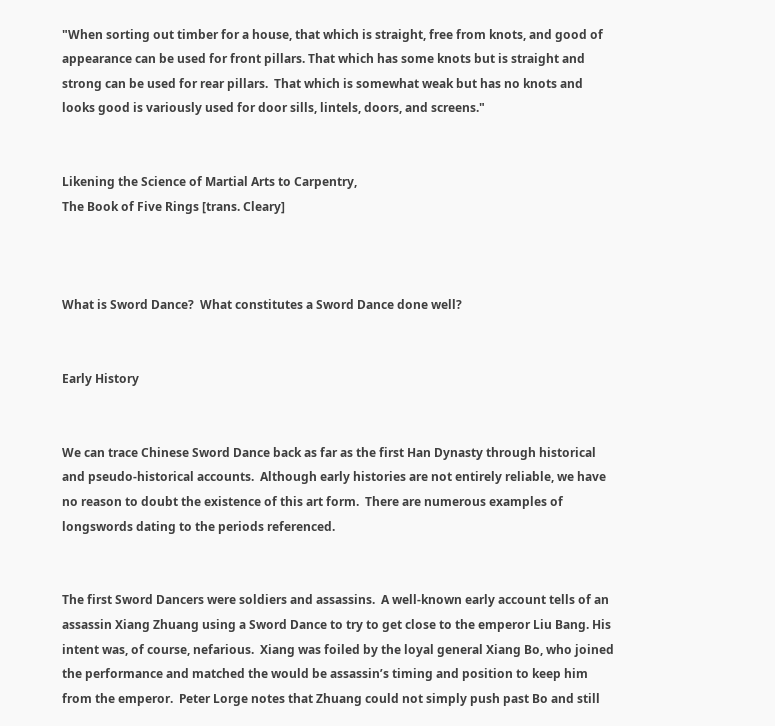"When sorting out timber for a house, that which is straight, free from knots, and good of appearance can be used for front pillars. That which has some knots but is straight and strong can be used for rear pillars.  That which is somewhat weak but has no knots and looks good is variously used for door sills, lintels, doors, and screens."


Likening the Science of Martial Arts to Carpentry,
The Book of Five Rings [trans. Cleary]



What is Sword Dance?  What constitutes a Sword Dance done well?


Early History


We can trace Chinese Sword Dance back as far as the first Han Dynasty through historical and pseudo-historical accounts.  Although early histories are not entirely reliable, we have no reason to doubt the existence of this art form.  There are numerous examples of longswords dating to the periods referenced.


The first Sword Dancers were soldiers and assassins.  A well-known early account tells of an assassin Xiang Zhuang using a Sword Dance to try to get close to the emperor Liu Bang. His intent was, of course, nefarious.  Xiang was foiled by the loyal general Xiang Bo, who joined the performance and matched the would be assassin’s timing and position to keep him from the emperor.  Peter Lorge notes that Zhuang could not simply push past Bo and still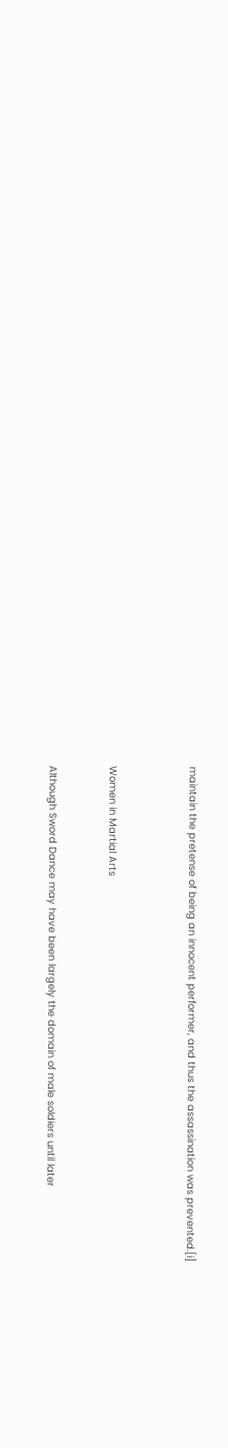maintain the pretense of being an innocent performer, and thus the assassination was prevented.[i]



Women in Martial Arts


Although Sword Dance may have been largely the domain of male soldiers until later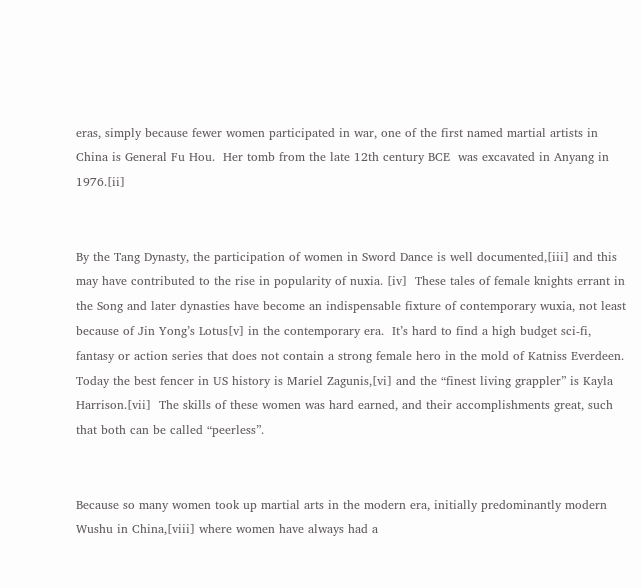eras, simply because fewer women participated in war, one of the first named martial artists in China is General Fu Hou.  Her tomb from the late 12th century BCE  was excavated in Anyang in 1976.[ii]


By the Tang Dynasty, the participation of women in Sword Dance is well documented,[iii] and this may have contributed to the rise in popularity of nuxia. [iv]  These tales of female knights errant in the Song and later dynasties have become an indispensable fixture of contemporary wuxia, not least because of Jin Yong’s Lotus[v] in the contemporary era.  It’s hard to find a high budget sci-fi, fantasy or action series that does not contain a strong female hero in the mold of Katniss Everdeen.  Today the best fencer in US history is Mariel Zagunis,[vi] and the “finest living grappler” is Kayla Harrison.[vii]  The skills of these women was hard earned, and their accomplishments great, such that both can be called “peerless”.


Because so many women took up martial arts in the modern era, initially predominantly modern Wushu in China,[viii] where women have always had a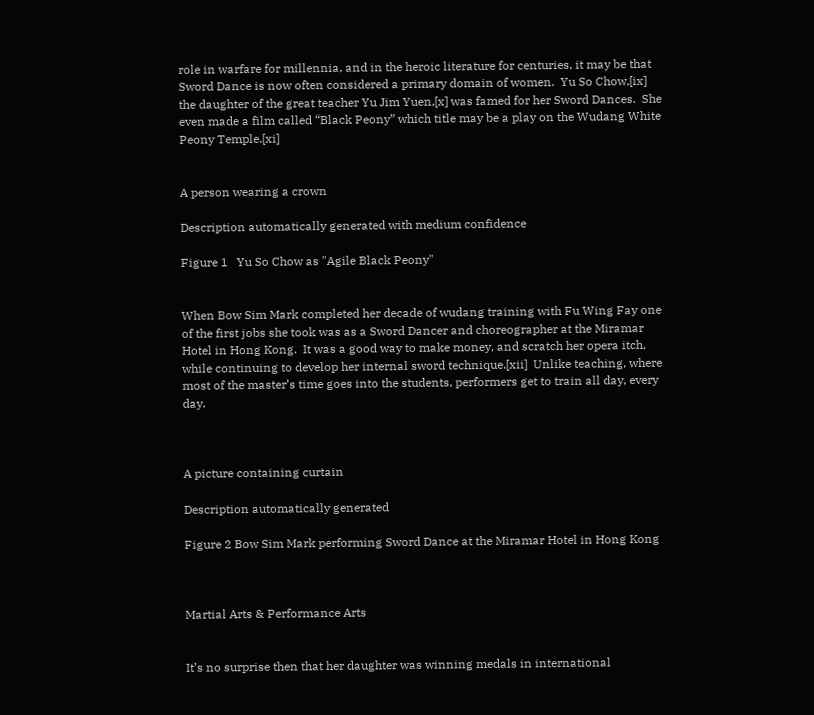role in warfare for millennia, and in the heroic literature for centuries, it may be that Sword Dance is now often considered a primary domain of women.  Yu So Chow,[ix] the daughter of the great teacher Yu Jim Yuen,[x] was famed for her Sword Dances.  She even made a film called “Black Peony” which title may be a play on the Wudang White Peony Temple.[xi]


A person wearing a crown

Description automatically generated with medium confidence

Figure 1   Yu So Chow as "Agile Black Peony"


When Bow Sim Mark completed her decade of wudang training with Fu Wing Fay one of the first jobs she took was as a Sword Dancer and choreographer at the Miramar Hotel in Hong Kong.  It was a good way to make money, and scratch her opera itch, while continuing to develop her internal sword technique.[xii]  Unlike teaching, where most of the master’s time goes into the students, performers get to train all day, every day.



A picture containing curtain

Description automatically generated

Figure 2 Bow Sim Mark performing Sword Dance at the Miramar Hotel in Hong Kong



Martial Arts & Performance Arts


It’s no surprise then that her daughter was winning medals in international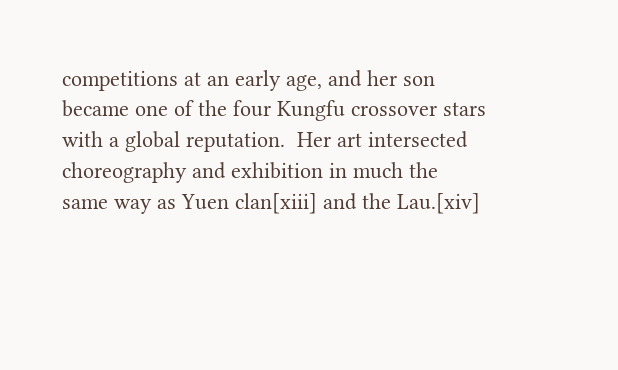competitions at an early age, and her son became one of the four Kungfu crossover stars with a global reputation.  Her art intersected choreography and exhibition in much the same way as Yuen clan[xiii] and the Lau.[xiv]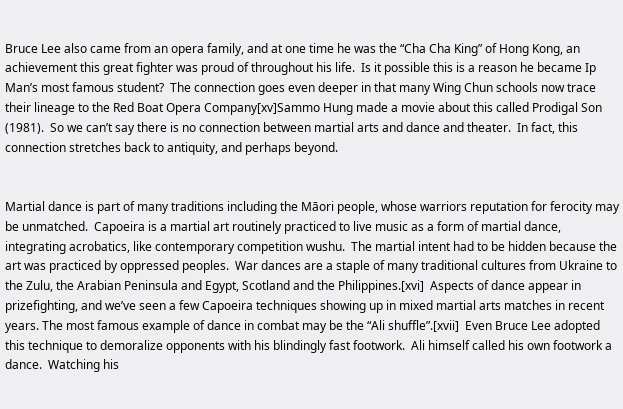Bruce Lee also came from an opera family, and at one time he was the “Cha Cha King” of Hong Kong, an achievement this great fighter was proud of throughout his life.  Is it possible this is a reason he became Ip Man’s most famous student?  The connection goes even deeper in that many Wing Chun schools now trace their lineage to the Red Boat Opera Company[xv]Sammo Hung made a movie about this called Prodigal Son (1981).  So we can’t say there is no connection between martial arts and dance and theater.  In fact, this connection stretches back to antiquity, and perhaps beyond.


Martial dance is part of many traditions including the Māori people, whose warriors reputation for ferocity may be unmatched.  Capoeira is a martial art routinely practiced to live music as a form of martial dance, integrating acrobatics, like contemporary competition wushu.  The martial intent had to be hidden because the art was practiced by oppressed peoples.  War dances are a staple of many traditional cultures from Ukraine to the Zulu, the Arabian Peninsula and Egypt, Scotland and the Philippines.[xvi]  Aspects of dance appear in prizefighting, and we’ve seen a few Capoeira techniques showing up in mixed martial arts matches in recent years. The most famous example of dance in combat may be the “Ali shuffle”.[xvii]  Even Bruce Lee adopted this technique to demoralize opponents with his blindingly fast footwork.  Ali himself called his own footwork a dance.  Watching his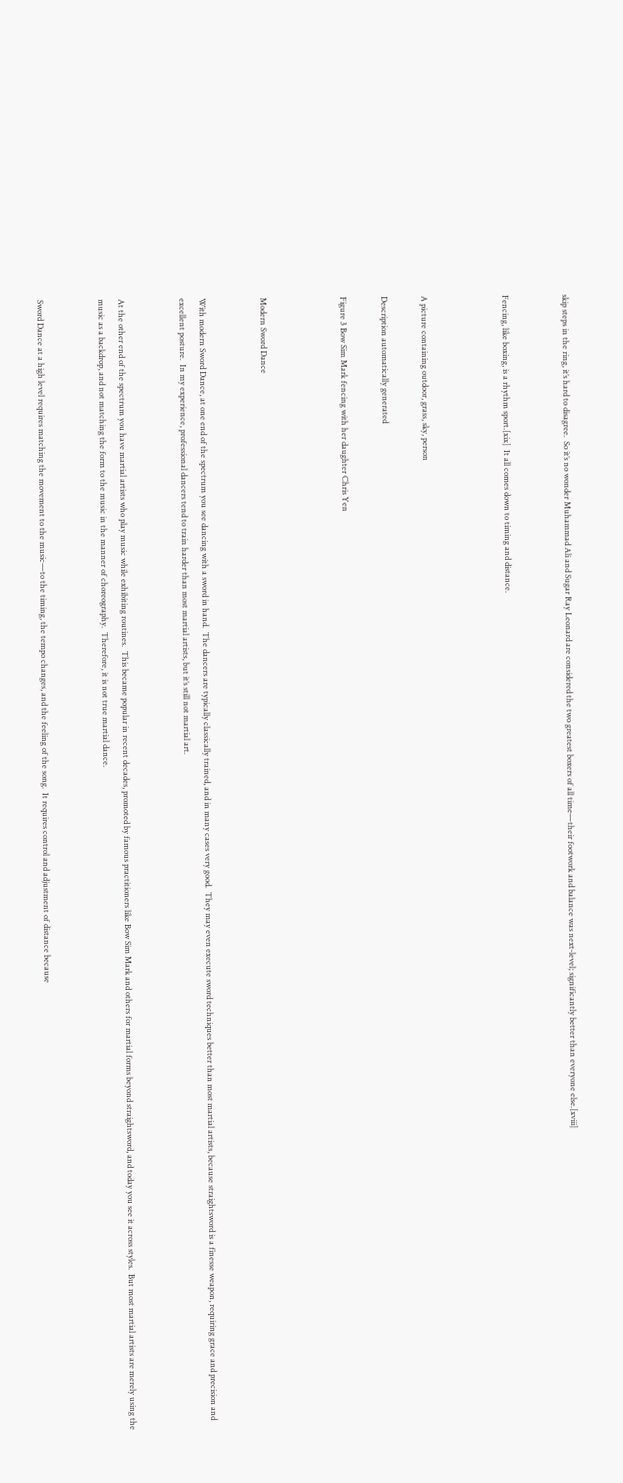skip steps in the ring, it’s hard to disagree.  So it’s no wonder Muhammad Ali and Sugar Ray Leonard are considered the two greatest boxers of all time—their footwork and balance was next-level; significantly better than everyone else.[xviii]


Fencing, like boxing, is a rhythm sport.[xix]  It all comes down to timing and distance.



A picture containing outdoor, grass, sky, person

Description automatically generated

Figure 3 Bow Sim Mark fencing with her daughter Chris Yen



Modern Sword Dance


With modern Sword Dance, at one end of the spectrum you see dancing with a sword in hand.  The dancers are typically classically trained, and in many cases very good.  They may even execute sword techniques better than most martial artists, because straightsword is a finesse weapon, requiring grace and precision and excellent posture.  In my experience, professional dancers tend to train harder than most martial artists, but it’s still not martial art.


At the other end of the spectrum you have martial artists who play music while exhibiting routines.  This became popular in recent decades, promoted by famous practitioners like Bow Sim Mark and others for martial forms beyond straightsword, and today you see it across styles.  But most martial artists are merely using the music as a backdrop, and not matching the form to the music in the manner of choreography.  Therefore, it is not true martial dance.


Sword Dance at a high level requires matching the movement to the music—to the timing, the tempo changes, and the feeling of the song.  It requires control and adjustment of distance because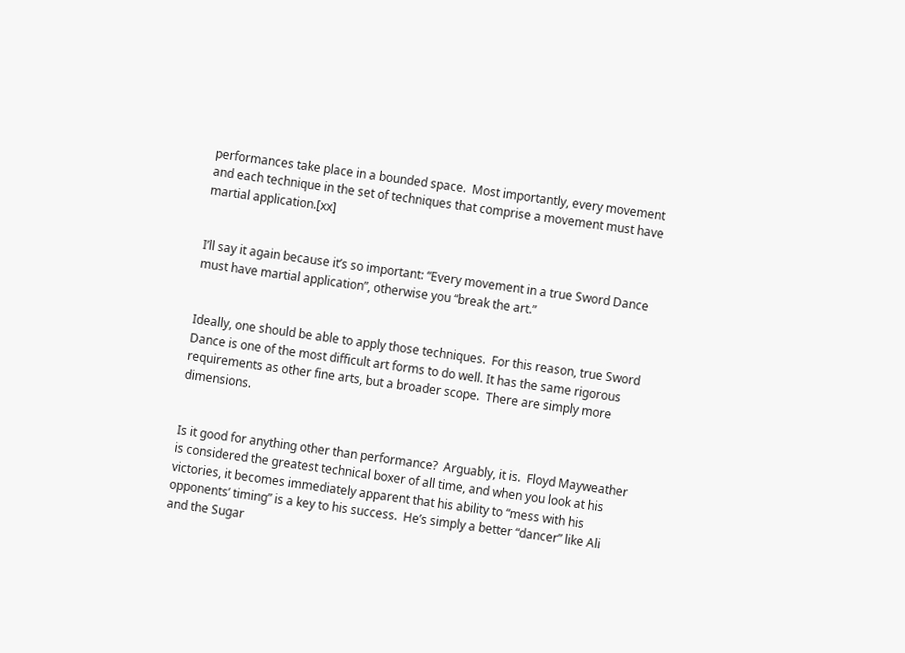performances take place in a bounded space.  Most importantly, every movement and each technique in the set of techniques that comprise a movement must have martial application.[xx]


I’ll say it again because it’s so important: “Every movement in a true Sword Dance must have martial application”, otherwise you “break the art.”


Ideally, one should be able to apply those techniques.  For this reason, true Sword Dance is one of the most difficult art forms to do well. It has the same rigorous requirements as other fine arts, but a broader scope.  There are simply more dimensions.


Is it good for anything other than performance?  Arguably, it is.  Floyd Mayweather is considered the greatest technical boxer of all time, and when you look at his victories, it becomes immediately apparent that his ability to “mess with his opponents’ timing” is a key to his success.  He’s simply a better “dancer” like Ali and the Sugar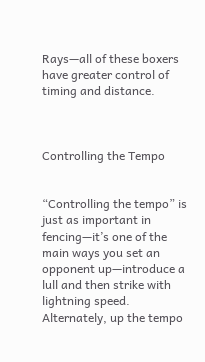Rays—all of these boxers have greater control of timing and distance.



Controlling the Tempo


“Controlling the tempo” is just as important in fencing—it’s one of the main ways you set an opponent up—introduce a lull and then strike with lightning speed.  Alternately, up the tempo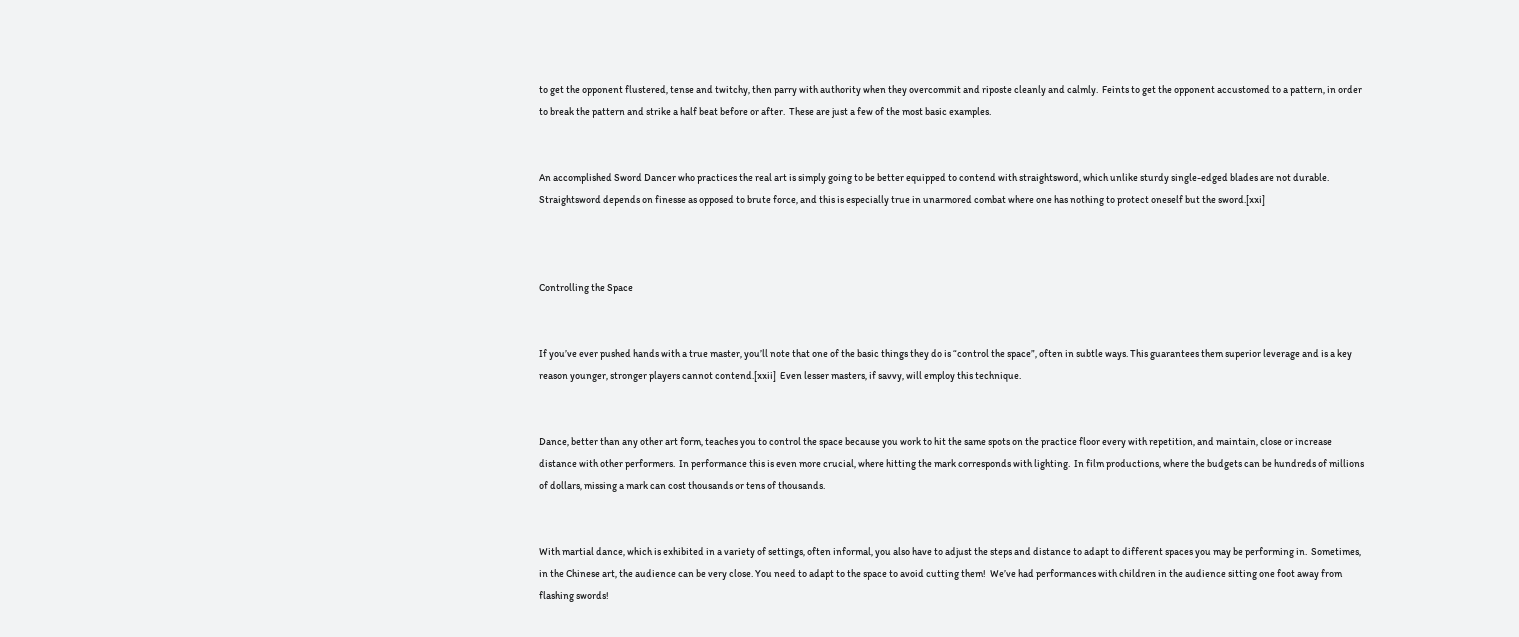to get the opponent flustered, tense and twitchy, then parry with authority when they overcommit and riposte cleanly and calmly.  Feints to get the opponent accustomed to a pattern, in order to break the pattern and strike a half beat before or after.  These are just a few of the most basic examples.


An accomplished Sword Dancer who practices the real art is simply going to be better equipped to contend with straightsword, which unlike sturdy single-edged blades are not durable.  Straightsword depends on finesse as opposed to brute force, and this is especially true in unarmored combat where one has nothing to protect oneself but the sword.[xxi]



Controlling the Space


If you’ve ever pushed hands with a true master, you’ll note that one of the basic things they do is “control the space”, often in subtle ways. This guarantees them superior leverage and is a key reason younger, stronger players cannot contend.[xxii]  Even lesser masters, if savvy, will employ this technique.


Dance, better than any other art form, teaches you to control the space because you work to hit the same spots on the practice floor every with repetition, and maintain, close or increase distance with other performers.  In performance this is even more crucial, where hitting the mark corresponds with lighting.  In film productions, where the budgets can be hundreds of millions of dollars, missing a mark can cost thousands or tens of thousands.


With martial dance, which is exhibited in a variety of settings, often informal, you also have to adjust the steps and distance to adapt to different spaces you may be performing in.  Sometimes, in the Chinese art, the audience can be very close. You need to adapt to the space to avoid cutting them!  We’ve had performances with children in the audience sitting one foot away from flashing swords!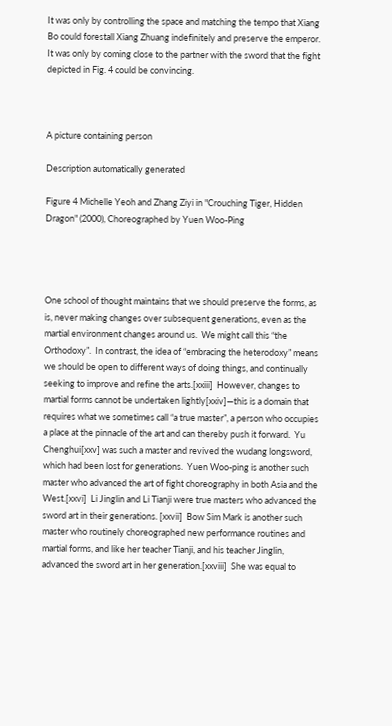It was only by controlling the space and matching the tempo that Xiang Bo could forestall Xiang Zhuang indefinitely and preserve the emperor.  It was only by coming close to the partner with the sword that the fight depicted in Fig. 4 could be convincing.



A picture containing person

Description automatically generated

Figure 4 Michelle Yeoh and Zhang Ziyi in "Crouching Tiger, Hidden Dragon" (2000), Choreographed by Yuen Woo-Ping




One school of thought maintains that we should preserve the forms, as is, never making changes over subsequent generations, even as the martial environment changes around us.  We might call this “the Orthodoxy”.  In contrast, the idea of “embracing the heterodoxy” means we should be open to different ways of doing things, and continually seeking to improve and refine the arts.[xxiii]  However, changes to martial forms cannot be undertaken lightly[xxiv]—this is a domain that requires what we sometimes call “a true master”, a person who occupies a place at the pinnacle of the art and can thereby push it forward.  Yu Chenghui[xxv] was such a master and revived the wudang longsword, which had been lost for generations.  Yuen Woo-ping is another such master who advanced the art of fight choreography in both Asia and the West.[xxvi]  Li Jinglin and Li Tianji were true masters who advanced the sword art in their generations. [xxvii]  Bow Sim Mark is another such master who routinely choreographed new performance routines and martial forms, and like her teacher Tianji, and his teacher Jinglin, advanced the sword art in her generation.[xxviii]  She was equal to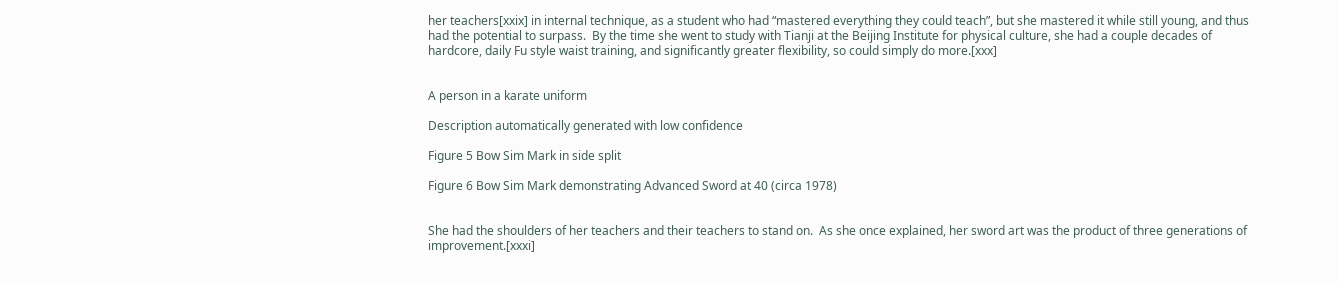her teachers[xxix] in internal technique, as a student who had “mastered everything they could teach”, but she mastered it while still young, and thus had the potential to surpass.  By the time she went to study with Tianji at the Beijing Institute for physical culture, she had a couple decades of hardcore, daily Fu style waist training, and significantly greater flexibility, so could simply do more.[xxx]


A person in a karate uniform

Description automatically generated with low confidence

Figure 5 Bow Sim Mark in side split

Figure 6 Bow Sim Mark demonstrating Advanced Sword at 40 (circa 1978)


She had the shoulders of her teachers and their teachers to stand on.  As she once explained, her sword art was the product of three generations of improvement.[xxxi]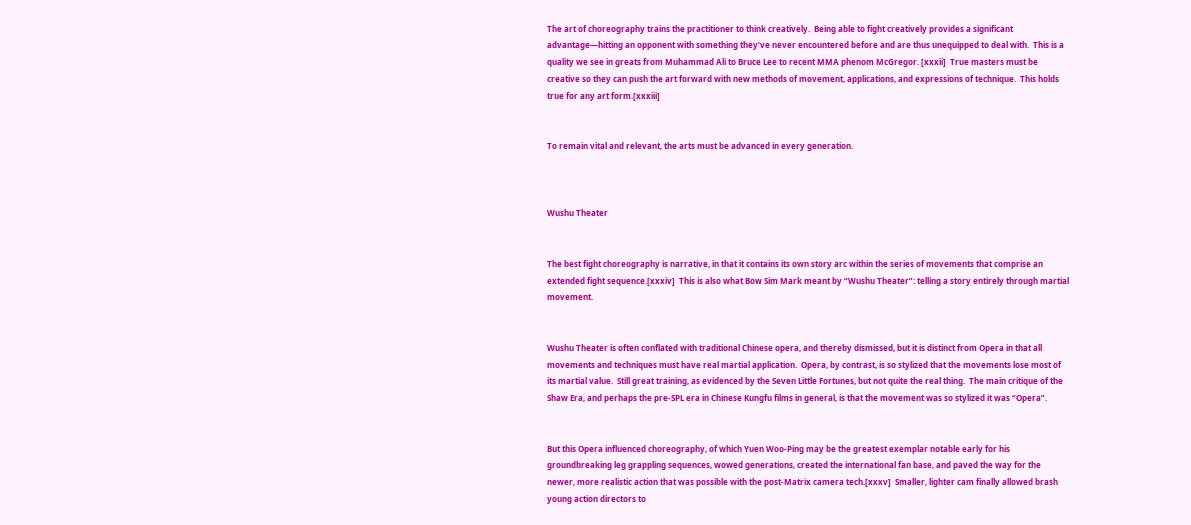The art of choreography trains the practitioner to think creatively.  Being able to fight creatively provides a significant advantage—hitting an opponent with something they’ve never encountered before and are thus unequipped to deal with.  This is a quality we see in greats from Muhammad Ali to Bruce Lee to recent MMA phenom McGregor. [xxxii]  True masters must be creative so they can push the art forward with new methods of movement, applications, and expressions of technique.  This holds true for any art form.[xxxiii]


To remain vital and relevant, the arts must be advanced in every generation.



Wushu Theater


The best fight choreography is narrative, in that it contains its own story arc within the series of movements that comprise an extended fight sequence.[xxxiv]  This is also what Bow Sim Mark meant by “Wushu Theater”: telling a story entirely through martial movement.


Wushu Theater is often conflated with traditional Chinese opera, and thereby dismissed, but it is distinct from Opera in that all movements and techniques must have real martial application.  Opera, by contrast, is so stylized that the movements lose most of its martial value.  Still great training, as evidenced by the Seven Little Fortunes, but not quite the real thing.  The main critique of the Shaw Era, and perhaps the pre-SPL era in Chinese Kungfu films in general, is that the movement was so stylized it was “Opera”.


But this Opera influenced choreography, of which Yuen Woo-Ping may be the greatest exemplar notable early for his groundbreaking leg grappling sequences, wowed generations, created the international fan base, and paved the way for the newer, more realistic action that was possible with the post-Matrix camera tech.[xxxv]  Smaller, lighter cam finally allowed brash young action directors to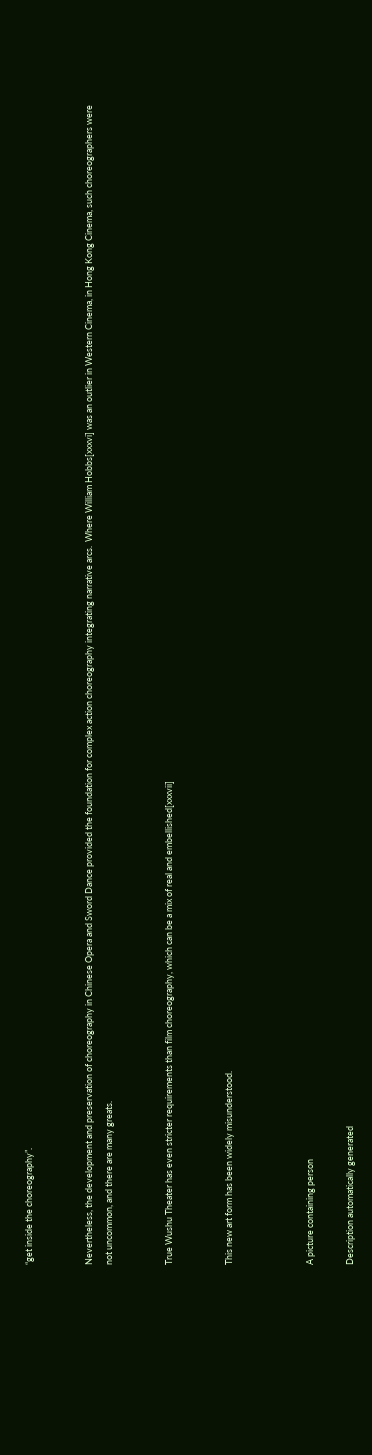“get inside the choreography”.


Nevertheless, the development and preservation of choreography in Chinese Opera and Sword Dance provided the foundation for complex action choreography integrating narrative arcs.  Where William Hobbs[xxxvi] was an outlier in Western Cinema, in Hong Kong Cinema, such choreographers were not uncommon, and there are many greats.


True Wushu Theater has even stricter requirements than film choreography, which can be a mix of real and embellished[xxxvii]


This new art form has been widely misunderstood.



A picture containing person

Description automatically generated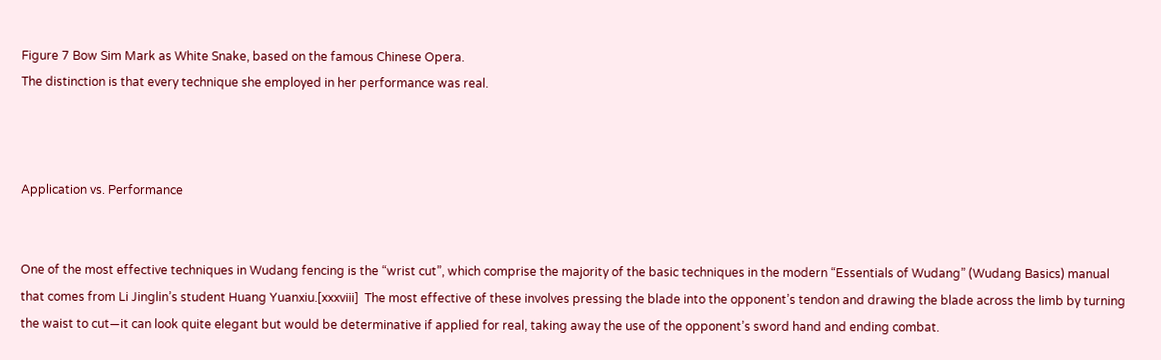Figure 7 Bow Sim Mark as White Snake, based on the famous Chinese Opera.
The distinction is that every technique she employed in her performance was real.



Application vs. Performance


One of the most effective techniques in Wudang fencing is the “wrist cut”, which comprise the majority of the basic techniques in the modern “Essentials of Wudang” (Wudang Basics) manual that comes from Li Jinglin’s student Huang Yuanxiu.[xxxviii]  The most effective of these involves pressing the blade into the opponent’s tendon and drawing the blade across the limb by turning the waist to cut—it can look quite elegant but would be determinative if applied for real, taking away the use of the opponent’s sword hand and ending combat.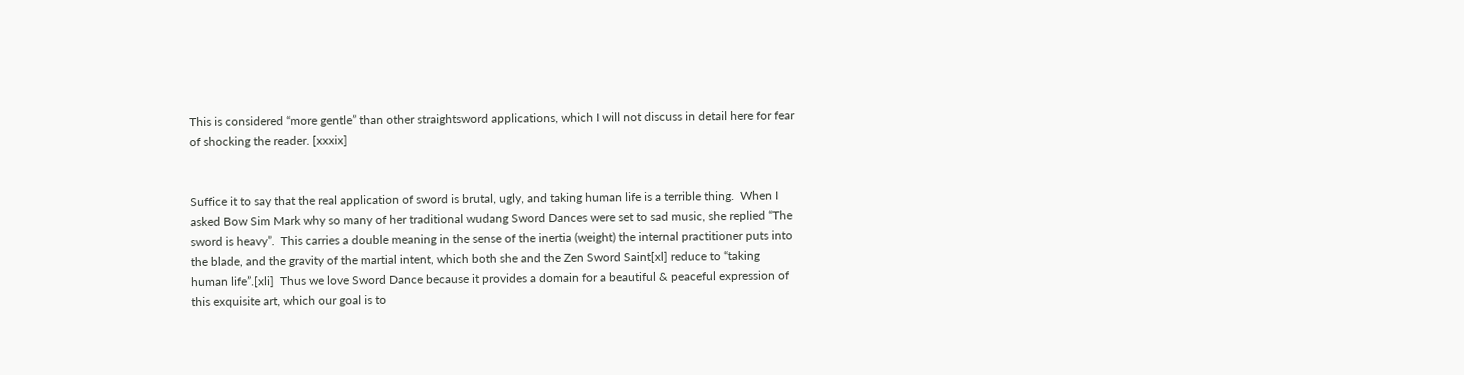This is considered “more gentle” than other straightsword applications, which I will not discuss in detail here for fear of shocking the reader. [xxxix]


Suffice it to say that the real application of sword is brutal, ugly, and taking human life is a terrible thing.  When I asked Bow Sim Mark why so many of her traditional wudang Sword Dances were set to sad music, she replied “The sword is heavy”.  This carries a double meaning in the sense of the inertia (weight) the internal practitioner puts into the blade, and the gravity of the martial intent, which both she and the Zen Sword Saint[xl] reduce to “taking human life”.[xli]  Thus we love Sword Dance because it provides a domain for a beautiful & peaceful expression of this exquisite art, which our goal is to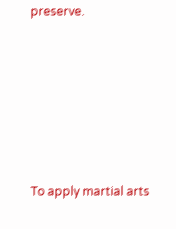preserve.






To apply martial arts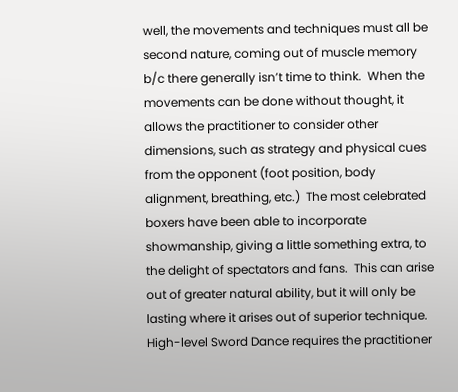well, the movements and techniques must all be second nature, coming out of muscle memory b/c there generally isn’t time to think.  When the movements can be done without thought, it allows the practitioner to consider other dimensions, such as strategy and physical cues from the opponent (foot position, body alignment, breathing, etc.)  The most celebrated boxers have been able to incorporate showmanship, giving a little something extra, to the delight of spectators and fans.  This can arise out of greater natural ability, but it will only be lasting where it arises out of superior technique.  High-level Sword Dance requires the practitioner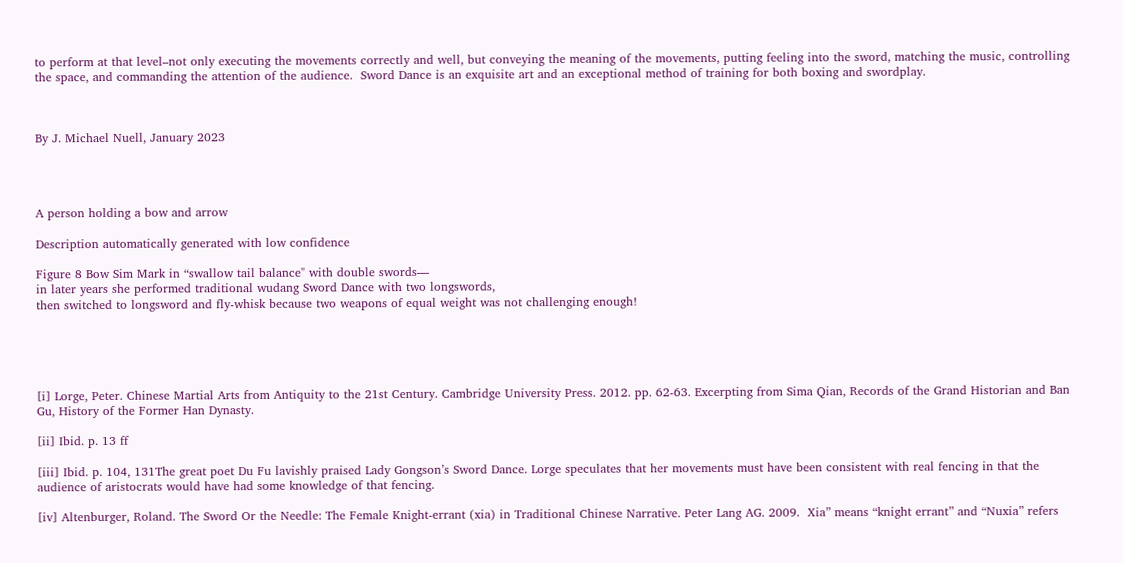to perform at that level–not only executing the movements correctly and well, but conveying the meaning of the movements, putting feeling into the sword, matching the music, controlling the space, and commanding the attention of the audience.  Sword Dance is an exquisite art and an exceptional method of training for both boxing and swordplay.



By J. Michael Nuell, January 2023




A person holding a bow and arrow

Description automatically generated with low confidence

Figure 8 Bow Sim Mark in “swallow tail balance" with double swords—
in later years she performed traditional wudang Sword Dance with two longswords,
then switched to longsword and fly-whisk because two weapons of equal weight was not challenging enough!





[i] Lorge, Peter. Chinese Martial Arts from Antiquity to the 21st Century. Cambridge University Press. 2012. pp. 62-63. Excerpting from Sima Qian, Records of the Grand Historian and Ban Gu, History of the Former Han Dynasty.

[ii] Ibid. p. 13 ff

[iii] Ibid. p. 104, 131The great poet Du Fu lavishly praised Lady Gongson’s Sword Dance. Lorge speculates that her movements must have been consistent with real fencing in that the audience of aristocrats would have had some knowledge of that fencing.

[iv] Altenburger, Roland. The Sword Or the Needle: The Female Knight-errant (xia) in Traditional Chinese Narrative. Peter Lang AG. 2009.  Xia” means “knight errant” and “Nuxia” refers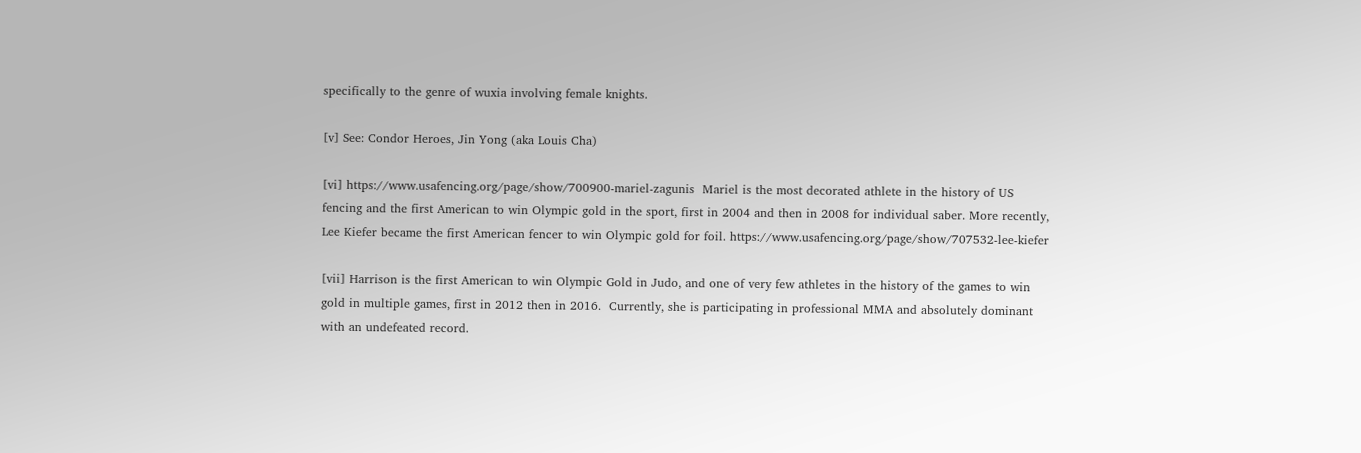specifically to the genre of wuxia involving female knights.

[v] See: Condor Heroes, Jin Yong (aka Louis Cha)

[vi] https://www.usafencing.org/page/show/700900-mariel-zagunis  Mariel is the most decorated athlete in the history of US fencing and the first American to win Olympic gold in the sport, first in 2004 and then in 2008 for individual saber. More recently, Lee Kiefer became the first American fencer to win Olympic gold for foil. https://www.usafencing.org/page/show/707532-lee-kiefer

[vii] Harrison is the first American to win Olympic Gold in Judo, and one of very few athletes in the history of the games to win gold in multiple games, first in 2012 then in 2016.  Currently, she is participating in professional MMA and absolutely dominant with an undefeated record.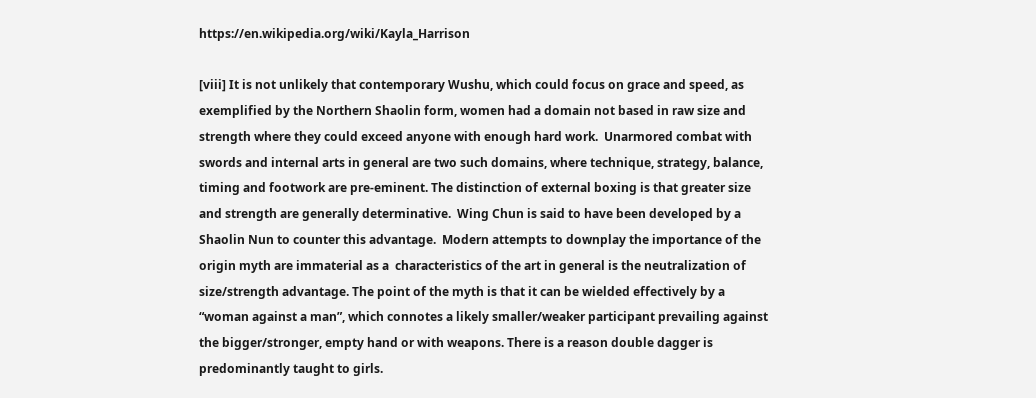https://en.wikipedia.org/wiki/Kayla_Harrison

[viii] It is not unlikely that contemporary Wushu, which could focus on grace and speed, as exemplified by the Northern Shaolin form, women had a domain not based in raw size and strength where they could exceed anyone with enough hard work.  Unarmored combat with swords and internal arts in general are two such domains, where technique, strategy, balance, timing and footwork are pre-eminent. The distinction of external boxing is that greater size and strength are generally determinative.  Wing Chun is said to have been developed by a Shaolin Nun to counter this advantage.  Modern attempts to downplay the importance of the origin myth are immaterial as a  characteristics of the art in general is the neutralization of size/strength advantage. The point of the myth is that it can be wielded effectively by a “woman against a man”, which connotes a likely smaller/weaker participant prevailing against the bigger/stronger, empty hand or with weapons. There is a reason double dagger is predominantly taught to girls.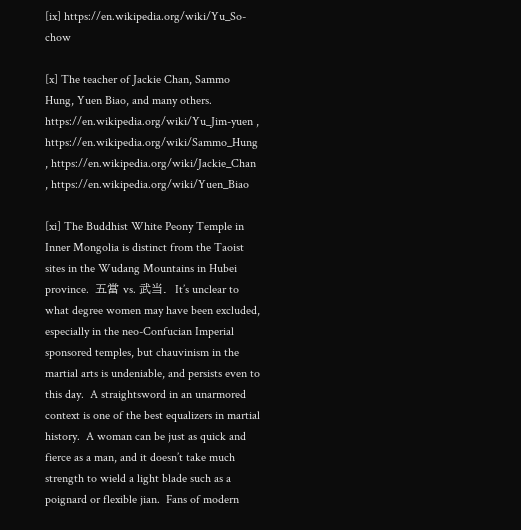[ix] https://en.wikipedia.org/wiki/Yu_So-chow

[x] The teacher of Jackie Chan, Sammo Hung, Yuen Biao, and many others. https://en.wikipedia.org/wiki/Yu_Jim-yuen , https://en.wikipedia.org/wiki/Sammo_Hung , https://en.wikipedia.org/wiki/Jackie_Chan , https://en.wikipedia.org/wiki/Yuen_Biao

[xi] The Buddhist White Peony Temple in Inner Mongolia is distinct from the Taoist sites in the Wudang Mountains in Hubei province.  五當 vs. 武当.  It’s unclear to what degree women may have been excluded, especially in the neo-Confucian Imperial sponsored temples, but chauvinism in the martial arts is undeniable, and persists even to this day.  A straightsword in an unarmored context is one of the best equalizers in martial history.  A woman can be just as quick and fierce as a man, and it doesn’t take much strength to wield a light blade such as a poignard or flexible jian.  Fans of modern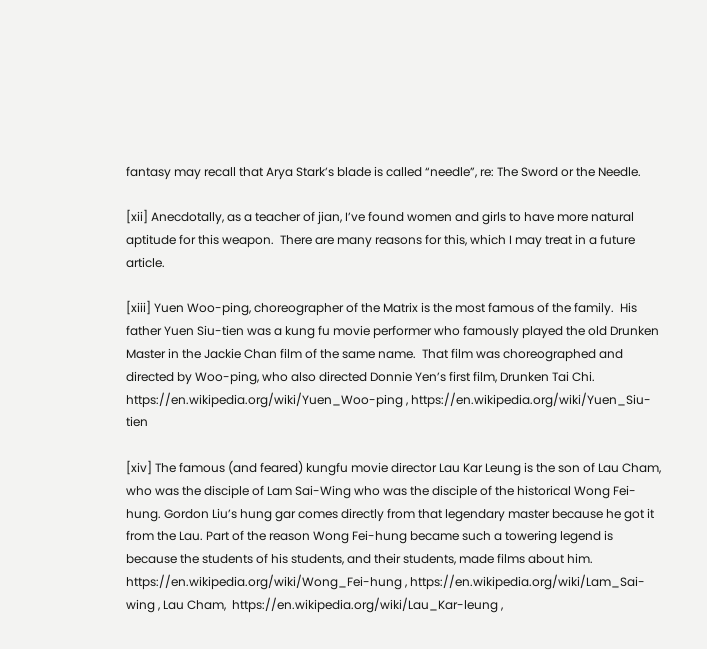fantasy may recall that Arya Stark’s blade is called “needle”, re: The Sword or the Needle.

[xii] Anecdotally, as a teacher of jian, I’ve found women and girls to have more natural aptitude for this weapon.  There are many reasons for this, which I may treat in a future article.

[xiii] Yuen Woo-ping, choreographer of the Matrix is the most famous of the family.  His father Yuen Siu-tien was a kung fu movie performer who famously played the old Drunken Master in the Jackie Chan film of the same name.  That film was choreographed and directed by Woo-ping, who also directed Donnie Yen’s first film, Drunken Tai Chi. https://en.wikipedia.org/wiki/Yuen_Woo-ping , https://en.wikipedia.org/wiki/Yuen_Siu-tien

[xiv] The famous (and feared) kungfu movie director Lau Kar Leung is the son of Lau Cham, who was the disciple of Lam Sai-Wing who was the disciple of the historical Wong Fei-hung. Gordon Liu’s hung gar comes directly from that legendary master because he got it from the Lau. Part of the reason Wong Fei-hung became such a towering legend is because the students of his students, and their students, made films about him.  https://en.wikipedia.org/wiki/Wong_Fei-hung , https://en.wikipedia.org/wiki/Lam_Sai-wing , Lau Cham,  https://en.wikipedia.org/wiki/Lau_Kar-leung ,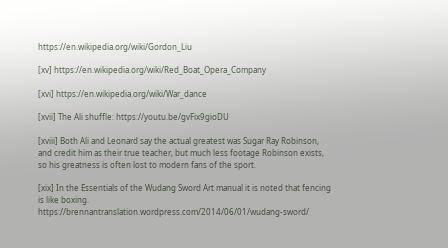https://en.wikipedia.org/wiki/Gordon_Liu

[xv] https://en.wikipedia.org/wiki/Red_Boat_Opera_Company

[xvi] https://en.wikipedia.org/wiki/War_dance

[xvii] The Ali shuffle: https://youtu.be/gvFix9gioDU

[xviii] Both Ali and Leonard say the actual greatest was Sugar Ray Robinson, and credit him as their true teacher, but much less footage Robinson exists, so his greatness is often lost to modern fans of the sport.

[xix] In the Essentials of the Wudang Sword Art manual it is noted that fencing is like boxing.  https://brennantranslation.wordpress.com/2014/06/01/wudang-sword/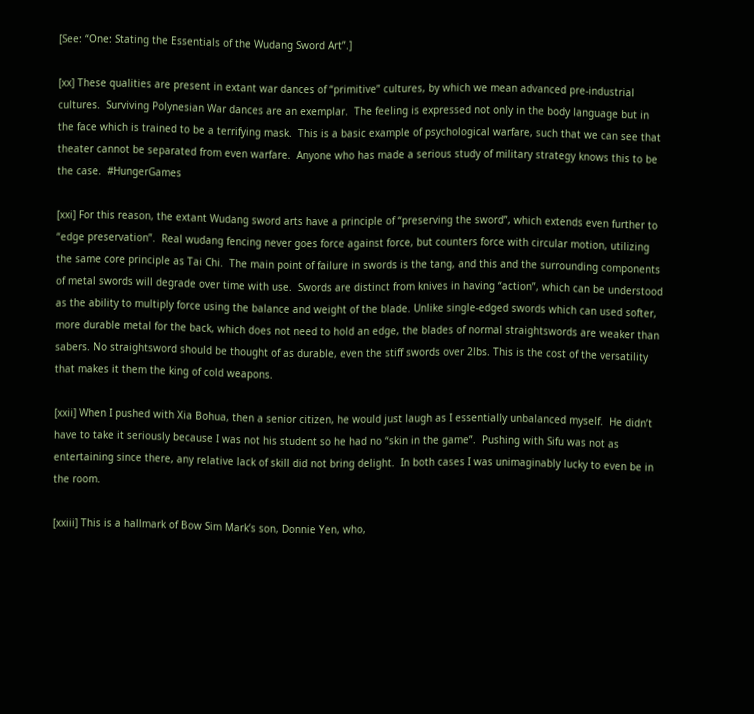[See: “One: Stating the Essentials of the Wudang Sword Art”.]

[xx] These qualities are present in extant war dances of “primitive” cultures, by which we mean advanced pre-industrial cultures.  Surviving Polynesian War dances are an exemplar.  The feeling is expressed not only in the body language but in the face which is trained to be a terrifying mask.  This is a basic example of psychological warfare, such that we can see that theater cannot be separated from even warfare.  Anyone who has made a serious study of military strategy knows this to be the case.  #HungerGames

[xxi] For this reason, the extant Wudang sword arts have a principle of “preserving the sword”, which extends even further to “edge preservation”.  Real wudang fencing never goes force against force, but counters force with circular motion, utilizing the same core principle as Tai Chi.  The main point of failure in swords is the tang, and this and the surrounding components of metal swords will degrade over time with use.  Swords are distinct from knives in having “action”, which can be understood as the ability to multiply force using the balance and weight of the blade. Unlike single-edged swords which can used softer, more durable metal for the back, which does not need to hold an edge, the blades of normal straightswords are weaker than sabers. No straightsword should be thought of as durable, even the stiff swords over 2lbs. This is the cost of the versatility that makes it them the king of cold weapons.

[xxii] When I pushed with Xia Bohua, then a senior citizen, he would just laugh as I essentially unbalanced myself.  He didn’t have to take it seriously because I was not his student so he had no “skin in the game”.  Pushing with Sifu was not as entertaining since there, any relative lack of skill did not bring delight.  In both cases I was unimaginably lucky to even be in the room.

[xxiii] This is a hallmark of Bow Sim Mark’s son, Donnie Yen, who,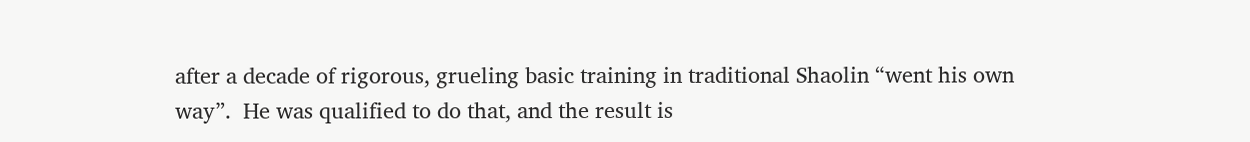after a decade of rigorous, grueling basic training in traditional Shaolin “went his own way”.  He was qualified to do that, and the result is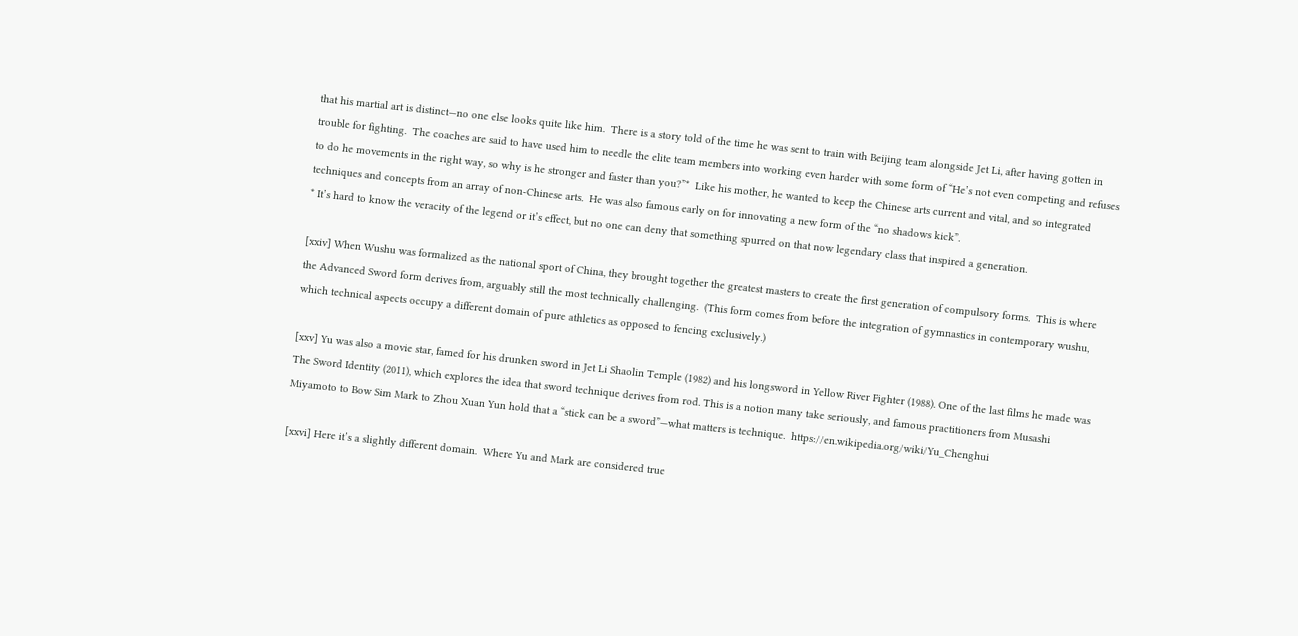that his martial art is distinct—no one else looks quite like him.  There is a story told of the time he was sent to train with Beijing team alongside Jet Li, after having gotten in trouble for fighting.  The coaches are said to have used him to needle the elite team members into working even harder with some form of “He’s not even competing and refuses to do he movements in the right way, so why is he stronger and faster than you?”*  Like his mother, he wanted to keep the Chinese arts current and vital, and so integrated techniques and concepts from an array of non-Chinese arts.  He was also famous early on for innovating a new form of the “no shadows kick”.
* It’s hard to know the veracity of the legend or it’s effect, but no one can deny that something spurred on that now legendary class that inspired a generation.

[xxiv] When Wushu was formalized as the national sport of China, they brought together the greatest masters to create the first generation of compulsory forms.  This is where the Advanced Sword form derives from, arguably still the most technically challenging.  (This form comes from before the integration of gymnastics in contemporary wushu, which technical aspects occupy a different domain of pure athletics as opposed to fencing exclusively.)

[xxv] Yu was also a movie star, famed for his drunken sword in Jet Li Shaolin Temple (1982) and his longsword in Yellow River Fighter (1988). One of the last films he made was The Sword Identity (2011), which explores the idea that sword technique derives from rod. This is a notion many take seriously, and famous practitioners from Musashi Miyamoto to Bow Sim Mark to Zhou Xuan Yun hold that a “stick can be a sword”—what matters is technique.  https://en.wikipedia.org/wiki/Yu_Chenghui

[xxvi] Here it’s a slightly different domain.  Where Yu and Mark are considered true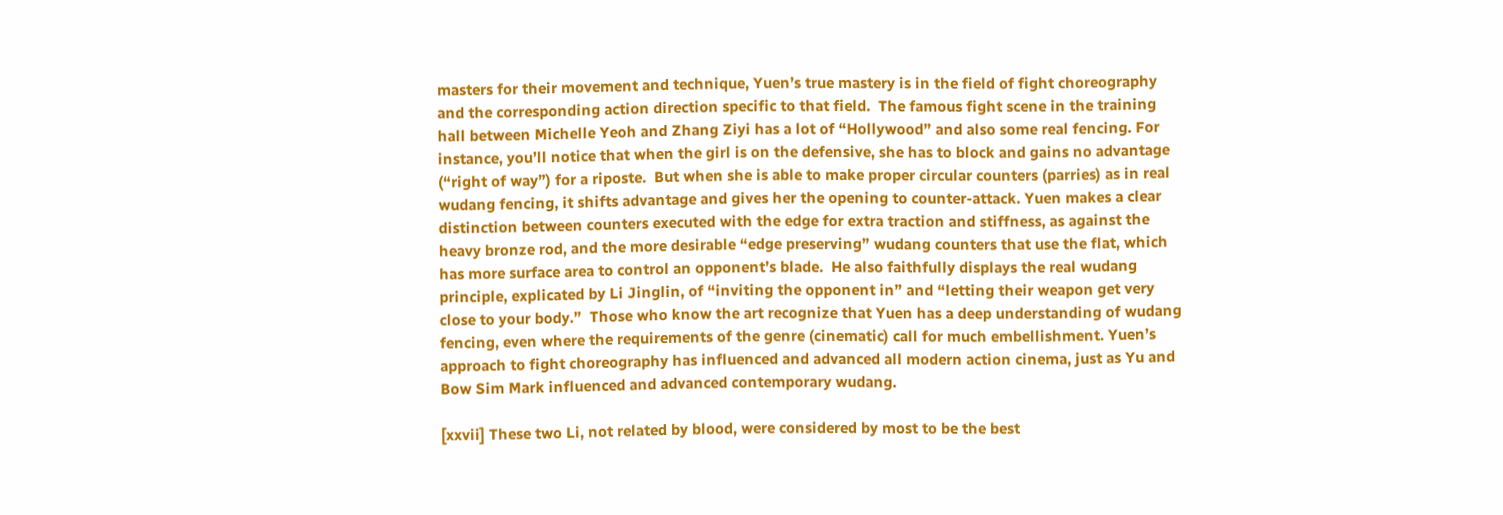masters for their movement and technique, Yuen’s true mastery is in the field of fight choreography and the corresponding action direction specific to that field.  The famous fight scene in the training hall between Michelle Yeoh and Zhang Ziyi has a lot of “Hollywood” and also some real fencing. For instance, you’ll notice that when the girl is on the defensive, she has to block and gains no advantage (“right of way”) for a riposte.  But when she is able to make proper circular counters (parries) as in real wudang fencing, it shifts advantage and gives her the opening to counter-attack. Yuen makes a clear distinction between counters executed with the edge for extra traction and stiffness, as against the heavy bronze rod, and the more desirable “edge preserving” wudang counters that use the flat, which has more surface area to control an opponent’s blade.  He also faithfully displays the real wudang principle, explicated by Li Jinglin, of “inviting the opponent in” and “letting their weapon get very close to your body.”  Those who know the art recognize that Yuen has a deep understanding of wudang fencing, even where the requirements of the genre (cinematic) call for much embellishment. Yuen’s approach to fight choreography has influenced and advanced all modern action cinema, just as Yu and Bow Sim Mark influenced and advanced contemporary wudang.

[xxvii] These two Li, not related by blood, were considered by most to be the best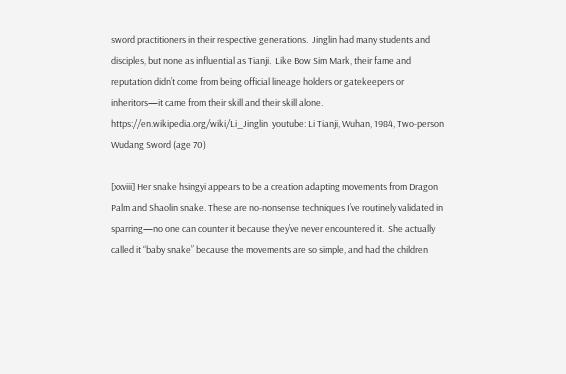sword practitioners in their respective generations.  Jinglin had many students and disciples, but none as influential as Tianji.  Like Bow Sim Mark, their fame and reputation didn’t come from being official lineage holders or gatekeepers or inheritors—it came from their skill and their skill alone.  https://en.wikipedia.org/wiki/Li_Jinglin  youtube: Li Tianji, Wuhan, 1984, Two-person Wudang Sword (age 70)

[xxviii] Her snake hsingyi appears to be a creation adapting movements from Dragon Palm and Shaolin snake. These are no-nonsense techniques I’ve routinely validated in sparring—no one can counter it because they’ve never encountered it.  She actually called it “baby snake” because the movements are so simple, and had the children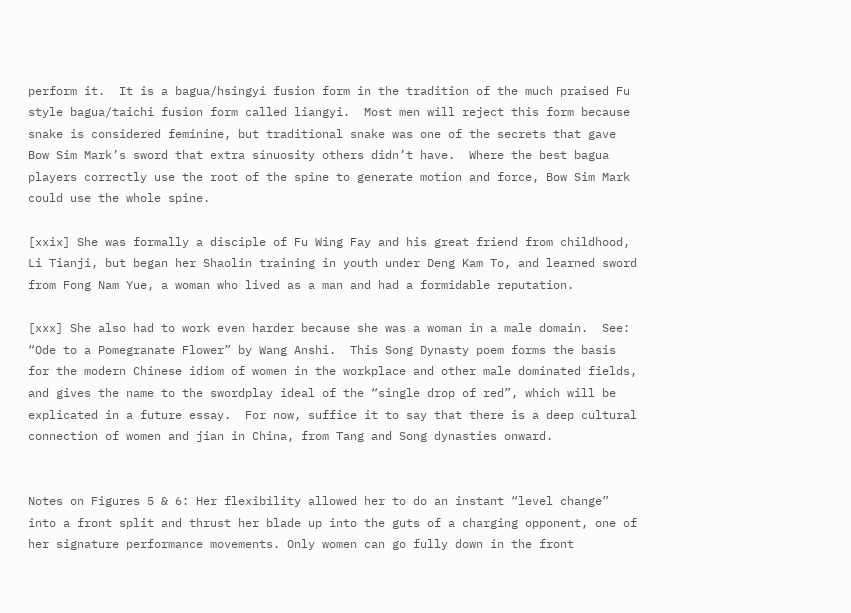perform it.  It is a bagua/hsingyi fusion form in the tradition of the much praised Fu style bagua/taichi fusion form called liangyi.  Most men will reject this form because snake is considered feminine, but traditional snake was one of the secrets that gave Bow Sim Mark’s sword that extra sinuosity others didn’t have.  Where the best bagua players correctly use the root of the spine to generate motion and force, Bow Sim Mark could use the whole spine.

[xxix] She was formally a disciple of Fu Wing Fay and his great friend from childhood, Li Tianji, but began her Shaolin training in youth under Deng Kam To, and learned sword from Fong Nam Yue, a woman who lived as a man and had a formidable reputation.

[xxx] She also had to work even harder because she was a woman in a male domain.  See: “Ode to a Pomegranate Flower” by Wang Anshi.  This Song Dynasty poem forms the basis for the modern Chinese idiom of women in the workplace and other male dominated fields, and gives the name to the swordplay ideal of the “single drop of red”, which will be explicated in a future essay.  For now, suffice it to say that there is a deep cultural connection of women and jian in China, from Tang and Song dynasties onward.


Notes on Figures 5 & 6: Her flexibility allowed her to do an instant “level change” into a front split and thrust her blade up into the guts of a charging opponent, one of her signature performance movements. Only women can go fully down in the front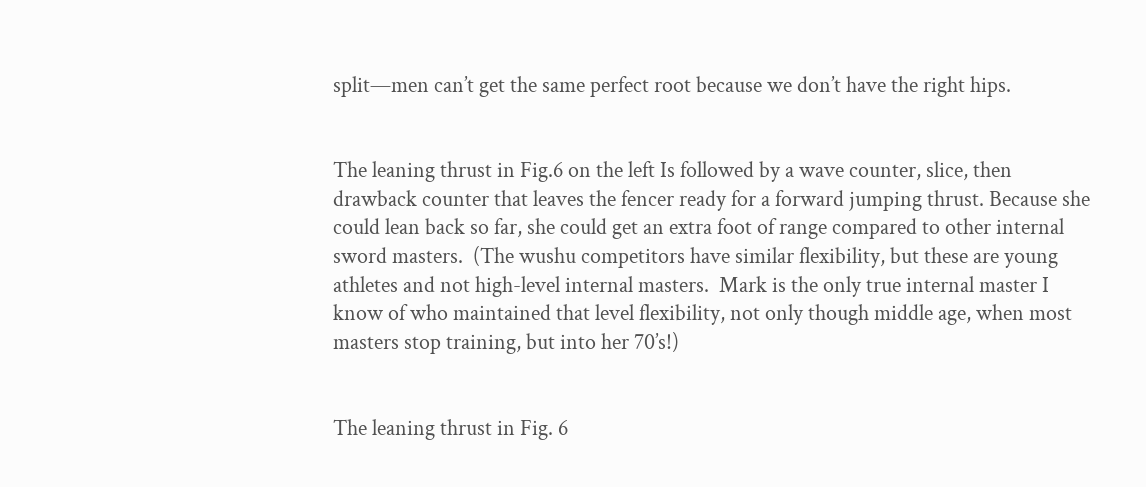split—men can’t get the same perfect root because we don’t have the right hips.


The leaning thrust in Fig.6 on the left Is followed by a wave counter, slice, then drawback counter that leaves the fencer ready for a forward jumping thrust. Because she could lean back so far, she could get an extra foot of range compared to other internal sword masters.  (The wushu competitors have similar flexibility, but these are young athletes and not high-level internal masters.  Mark is the only true internal master I know of who maintained that level flexibility, not only though middle age, when most masters stop training, but into her 70’s!)


The leaning thrust in Fig. 6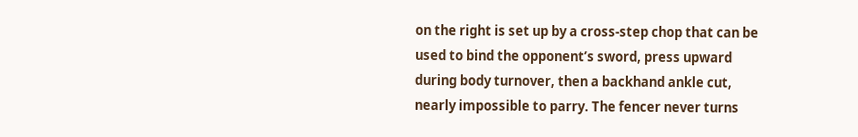on the right is set up by a cross-step chop that can be used to bind the opponent’s sword, press upward during body turnover, then a backhand ankle cut, nearly impossible to parry. The fencer never turns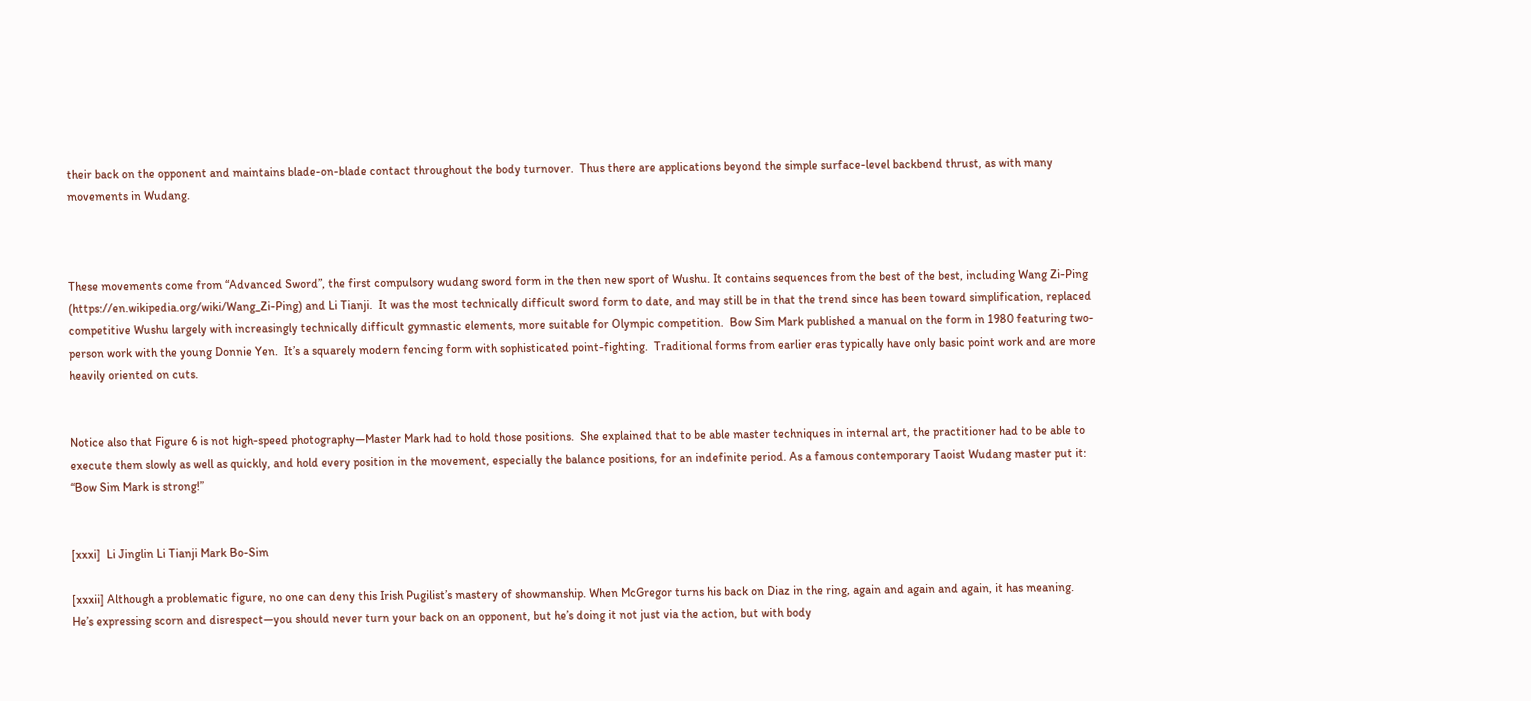their back on the opponent and maintains blade-on-blade contact throughout the body turnover.  Thus there are applications beyond the simple surface-level backbend thrust, as with many movements in Wudang.



These movements come from “Advanced Sword”, the first compulsory wudang sword form in the then new sport of Wushu. It contains sequences from the best of the best, including Wang Zi-Ping (https://en.wikipedia.org/wiki/Wang_Zi-Ping) and Li Tianji.  It was the most technically difficult sword form to date, and may still be in that the trend since has been toward simplification, replaced competitive Wushu largely with increasingly technically difficult gymnastic elements, more suitable for Olympic competition.  Bow Sim Mark published a manual on the form in 1980 featuring two-person work with the young Donnie Yen.  It’s a squarely modern fencing form with sophisticated point-fighting.  Traditional forms from earlier eras typically have only basic point work and are more heavily oriented on cuts.


Notice also that Figure 6 is not high-speed photography—Master Mark had to hold those positions.  She explained that to be able master techniques in internal art, the practitioner had to be able to execute them slowly as well as quickly, and hold every position in the movement, especially the balance positions, for an indefinite period. As a famous contemporary Taoist Wudang master put it: “Bow Sim Mark is strong!”


[xxxi]  Li Jinglin Li Tianji Mark Bo-Sim

[xxxii] Although a problematic figure, no one can deny this Irish Pugilist’s mastery of showmanship. When McGregor turns his back on Diaz in the ring, again and again and again, it has meaning.  He’s expressing scorn and disrespect—you should never turn your back on an opponent, but he’s doing it not just via the action, but with body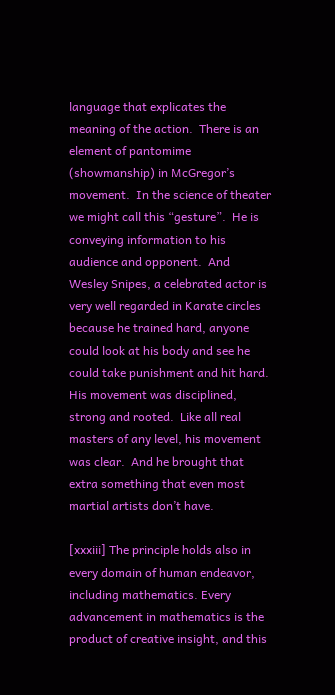language that explicates the meaning of the action.  There is an element of pantomime (showmanship) in McGregor’s movement.  In the science of theater we might call this “gesture”.  He is conveying information to his audience and opponent.  And Wesley Snipes, a celebrated actor is very well regarded in Karate circles because he trained hard, anyone could look at his body and see he could take punishment and hit hard.  His movement was disciplined, strong and rooted.  Like all real masters of any level, his movement was clear.  And he brought that extra something that even most martial artists don’t have.

[xxxiii] The principle holds also in every domain of human endeavor, including mathematics. Every advancement in mathematics is the product of creative insight, and this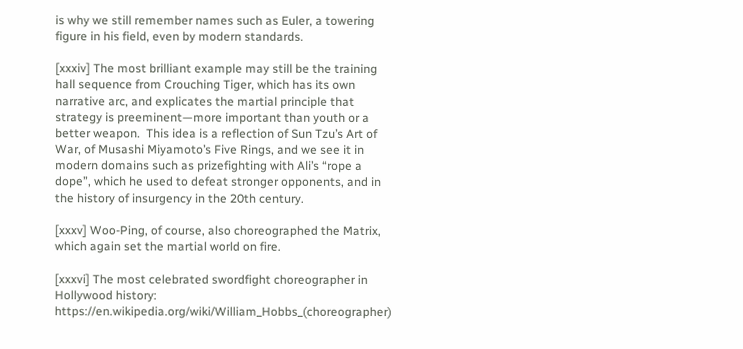is why we still remember names such as Euler, a towering figure in his field, even by modern standards.

[xxxiv] The most brilliant example may still be the training hall sequence from Crouching Tiger, which has its own narrative arc, and explicates the martial principle that strategy is preeminent—more important than youth or a better weapon.  This idea is a reflection of Sun Tzu’s Art of War, of Musashi Miyamoto’s Five Rings, and we see it in modern domains such as prizefighting with Ali’s “rope a dope”, which he used to defeat stronger opponents, and in the history of insurgency in the 20th century.

[xxxv] Woo-Ping, of course, also choreographed the Matrix, which again set the martial world on fire.

[xxxvi] The most celebrated swordfight choreographer in Hollywood history: https://en.wikipedia.org/wiki/William_Hobbs_(choreographer)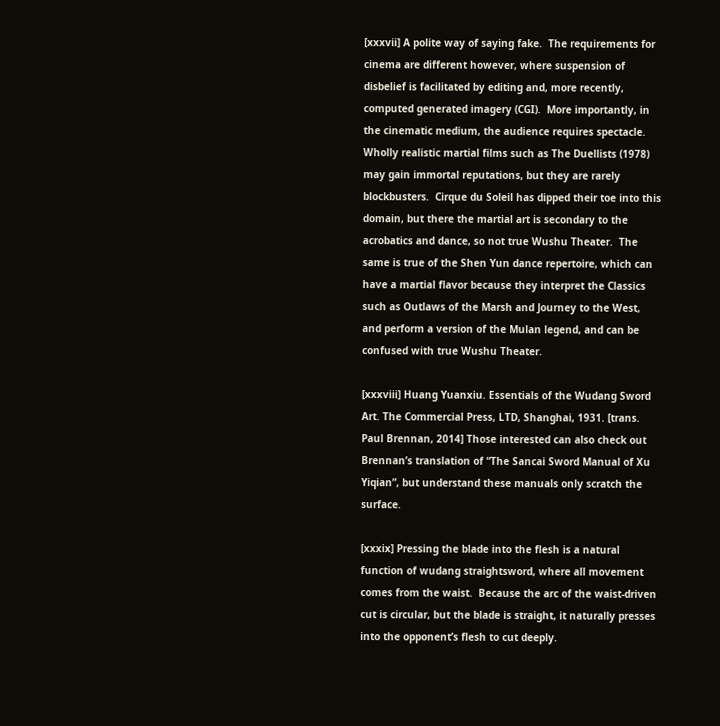[xxxvii] A polite way of saying fake.  The requirements for cinema are different however, where suspension of disbelief is facilitated by editing and, more recently, computed generated imagery (CGI).  More importantly, in the cinematic medium, the audience requires spectacle.  Wholly realistic martial films such as The Duellists (1978) may gain immortal reputations, but they are rarely blockbusters.  Cirque du Soleil has dipped their toe into this domain, but there the martial art is secondary to the acrobatics and dance, so not true Wushu Theater.  The same is true of the Shen Yun dance repertoire, which can have a martial flavor because they interpret the Classics such as Outlaws of the Marsh and Journey to the West, and perform a version of the Mulan legend, and can be confused with true Wushu Theater.

[xxxviii] Huang Yuanxiu. Essentials of the Wudang Sword Art. The Commercial Press, LTD, Shanghai, 1931. [trans. Paul Brennan, 2014] Those interested can also check out Brennan’s translation of “The Sancai Sword Manual of Xu Yiqian”, but understand these manuals only scratch the surface.

[xxxix] Pressing the blade into the flesh is a natural function of wudang straightsword, where all movement comes from the waist.  Because the arc of the waist-driven cut is circular, but the blade is straight, it naturally presses into the opponent’s flesh to cut deeply.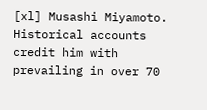[xl] Musashi Miyamoto. Historical accounts credit him with prevailing in over 70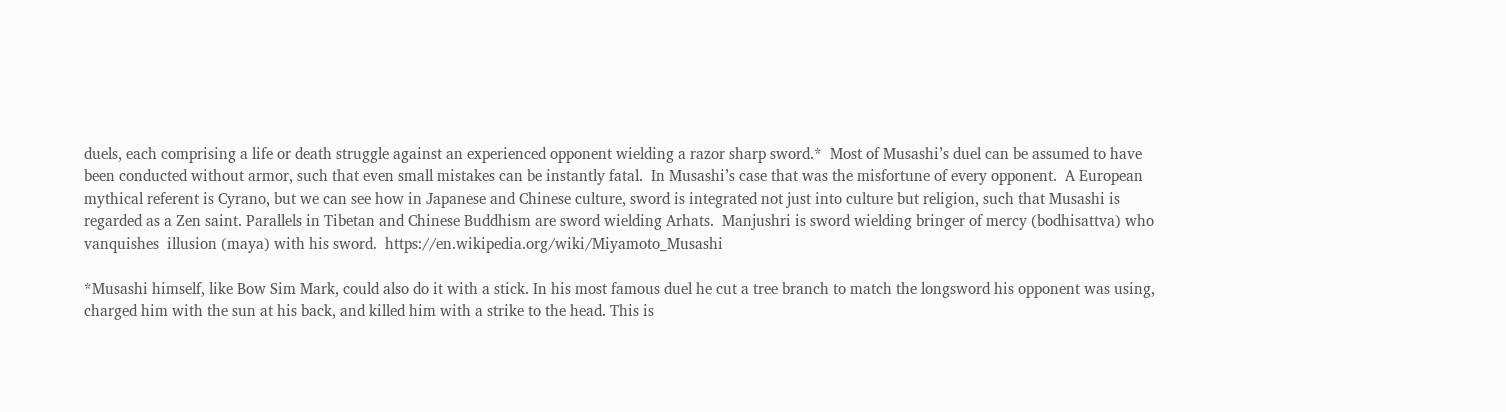duels, each comprising a life or death struggle against an experienced opponent wielding a razor sharp sword.*  Most of Musashi’s duel can be assumed to have been conducted without armor, such that even small mistakes can be instantly fatal.  In Musashi’s case that was the misfortune of every opponent.  A European mythical referent is Cyrano, but we can see how in Japanese and Chinese culture, sword is integrated not just into culture but religion, such that Musashi is regarded as a Zen saint. Parallels in Tibetan and Chinese Buddhism are sword wielding Arhats.  Manjushri is sword wielding bringer of mercy (bodhisattva) who vanquishes  illusion (maya) with his sword.  https://en.wikipedia.org/wiki/Miyamoto_Musashi

*Musashi himself, like Bow Sim Mark, could also do it with a stick. In his most famous duel he cut a tree branch to match the longsword his opponent was using, charged him with the sun at his back, and killed him with a strike to the head. This is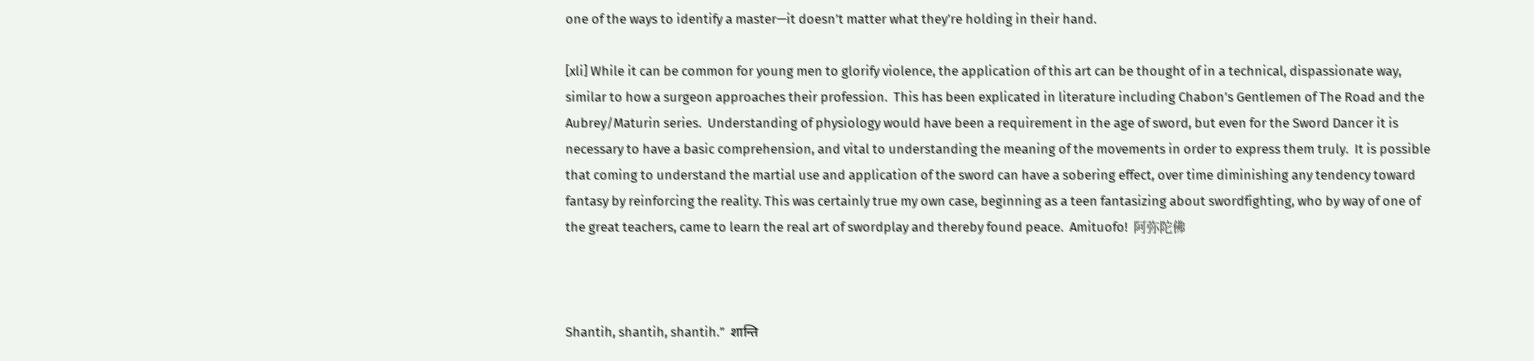one of the ways to identify a master—it doesn’t matter what they’re holding in their hand.

[xli] While it can be common for young men to glorify violence, the application of this art can be thought of in a technical, dispassionate way, similar to how a surgeon approaches their profession.  This has been explicated in literature including Chabon’s Gentlemen of The Road and the Aubrey/Maturin series.  Understanding of physiology would have been a requirement in the age of sword, but even for the Sword Dancer it is necessary to have a basic comprehension, and vital to understanding the meaning of the movements in order to express them truly.  It is possible that coming to understand the martial use and application of the sword can have a sobering effect, over time diminishing any tendency toward fantasy by reinforcing the reality. This was certainly true my own case, beginning as a teen fantasizing about swordfighting, who by way of one of the great teachers, came to learn the real art of swordplay and thereby found peace.  Amituofo!  阿弥陀佛



Shantih, shantih, shantih.”  शान्ति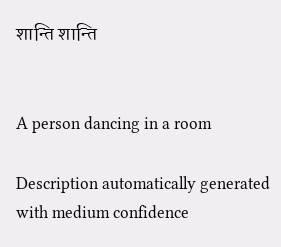शान्ति शान्ति


A person dancing in a room

Description automatically generated with medium confidence